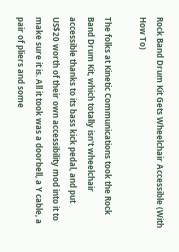Rock Band Drum Kit Gets Wheelchair Accessible (With How To)

The folks at Kinetic Communications took the Rock Band Drum Kit, which totally isn't wheelchair accessible thanks to its bass kick pedal, and put US$20 worth of their own accessibility mod into it to make sure it is. All it took was a doorbell, a Y cable, a pair of pliers and some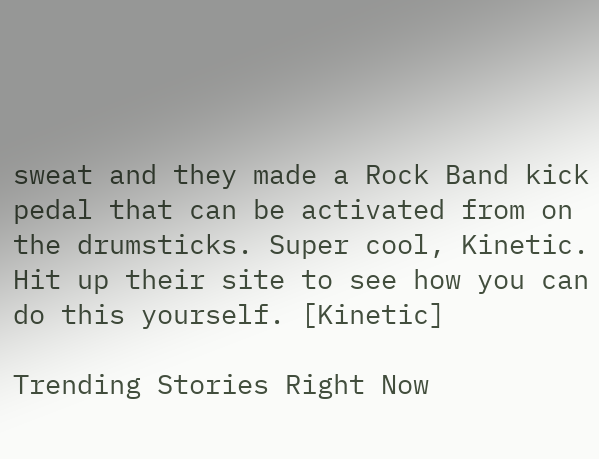sweat and they made a Rock Band kick pedal that can be activated from on the drumsticks. Super cool, Kinetic. Hit up their site to see how you can do this yourself. [Kinetic]

Trending Stories Right Now